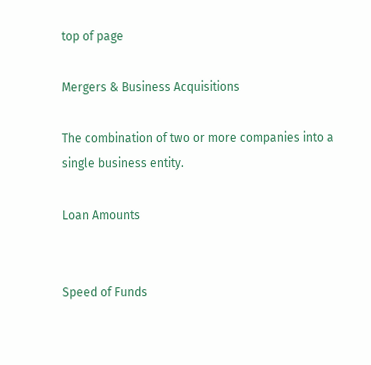top of page

Mergers & Business Acquisitions

The combination of two or more companies into a single business entity.

Loan Amounts


Speed of Funds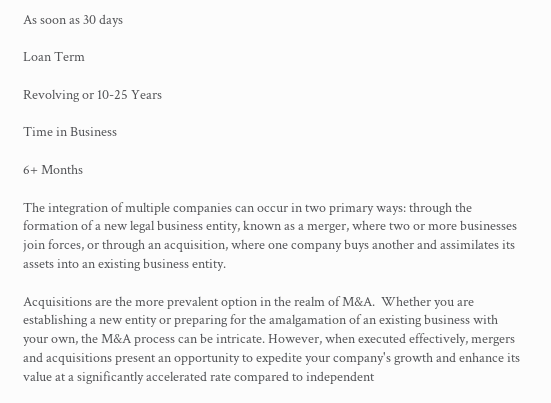As soon as 30 days

Loan Term

Revolving or 10-25 Years

Time in Business

6+ Months

The integration of multiple companies can occur in two primary ways: through the formation of a new legal business entity, known as a merger, where two or more businesses join forces, or through an acquisition, where one company buys another and assimilates its assets into an existing business entity.

Acquisitions are the more prevalent option in the realm of M&A.  Whether you are establishing a new entity or preparing for the amalgamation of an existing business with your own, the M&A process can be intricate. However, when executed effectively, mergers and acquisitions present an opportunity to expedite your company's growth and enhance its value at a significantly accelerated rate compared to independent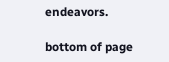endeavors.

bottom of page